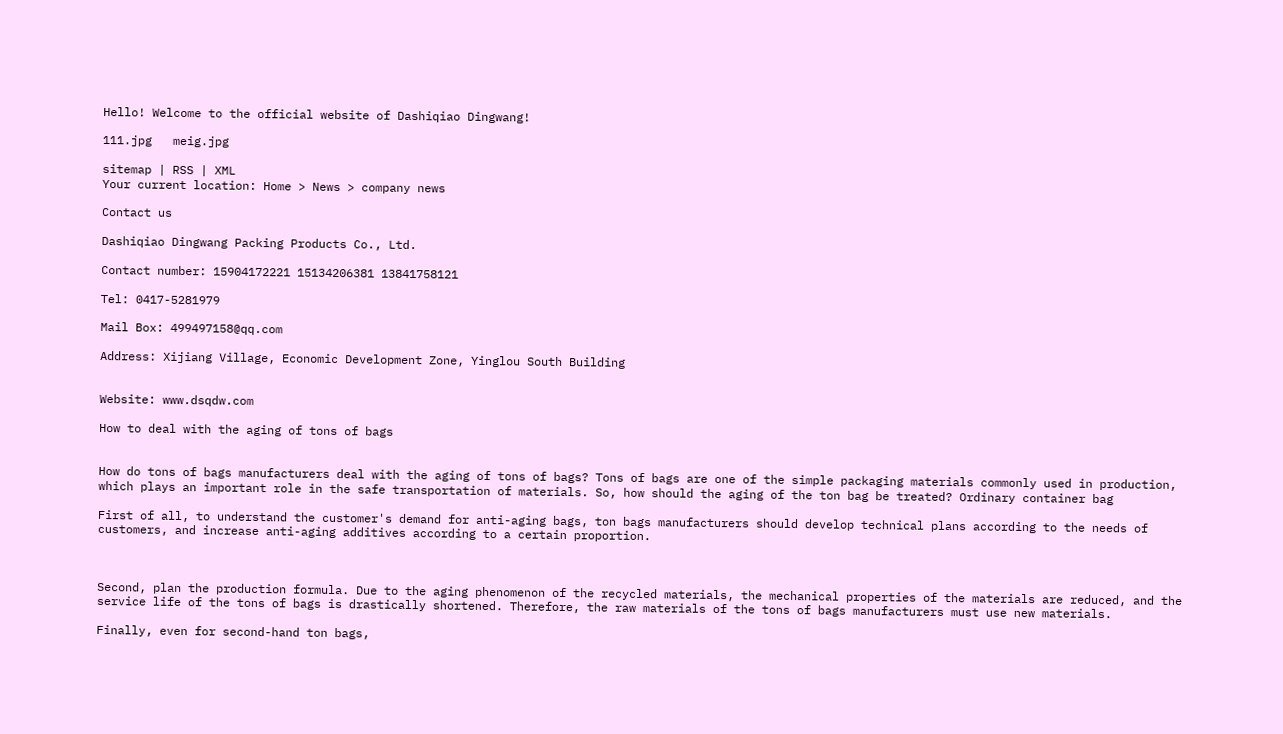Hello! Welcome to the official website of Dashiqiao Dingwang!

111.jpg   meig.jpg

sitemap | RSS | XML
Your current location: Home > News > company news

Contact us

Dashiqiao Dingwang Packing Products Co., Ltd.

Contact number: 15904172221 15134206381 13841758121

Tel: 0417-5281979

Mail Box: 499497158@qq.com

Address: Xijiang Village, Economic Development Zone, Yinglou South Building


Website: www.dsqdw.com

How to deal with the aging of tons of bags


How do tons of bags manufacturers deal with the aging of tons of bags? Tons of bags are one of the simple packaging materials commonly used in production, which plays an important role in the safe transportation of materials. So, how should the aging of the ton bag be treated? Ordinary container bag

First of all, to understand the customer's demand for anti-aging bags, ton bags manufacturers should develop technical plans according to the needs of customers, and increase anti-aging additives according to a certain proportion.



Second, plan the production formula. Due to the aging phenomenon of the recycled materials, the mechanical properties of the materials are reduced, and the service life of the tons of bags is drastically shortened. Therefore, the raw materials of the tons of bags manufacturers must use new materials.

Finally, even for second-hand ton bags,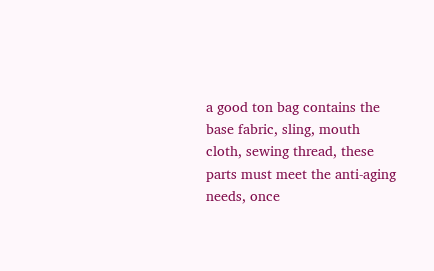a good ton bag contains the base fabric, sling, mouth cloth, sewing thread, these parts must meet the anti-aging needs, once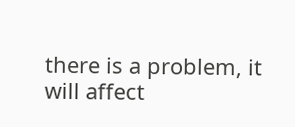there is a problem, it will affect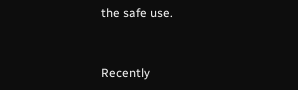the safe use.



Recently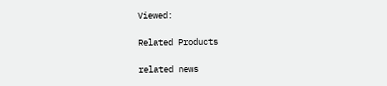Viewed:

Related Products

related news